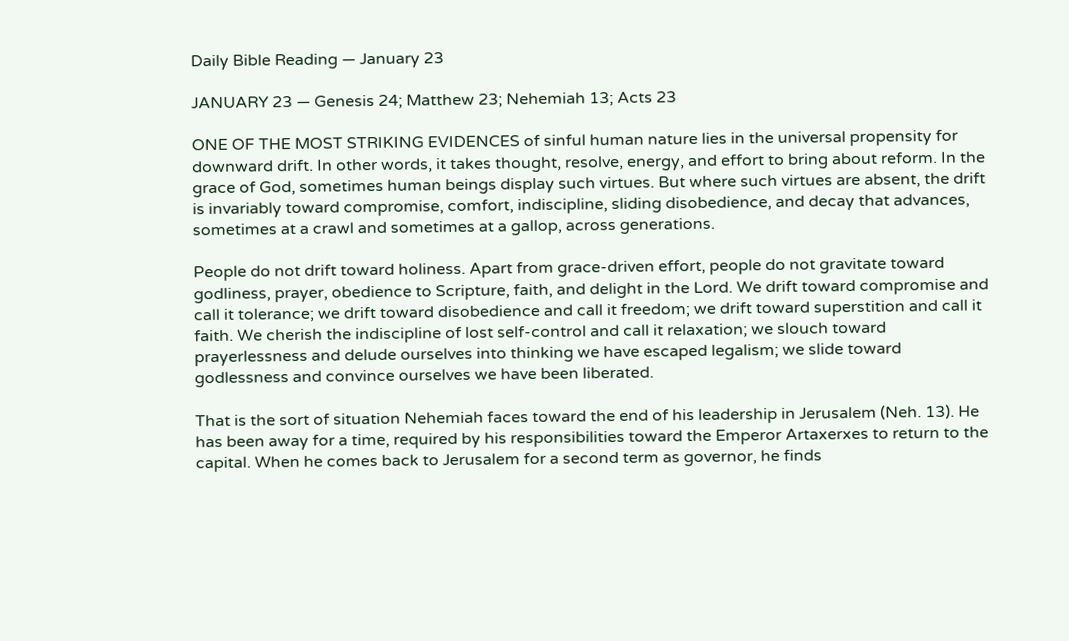Daily Bible Reading — January 23

JANUARY 23 — Genesis 24; Matthew 23; Nehemiah 13; Acts 23

ONE OF THE MOST STRIKING EVIDENCES of sinful human nature lies in the universal propensity for downward drift. In other words, it takes thought, resolve, energy, and effort to bring about reform. In the grace of God, sometimes human beings display such virtues. But where such virtues are absent, the drift is invariably toward compromise, comfort, indiscipline, sliding disobedience, and decay that advances, sometimes at a crawl and sometimes at a gallop, across generations.

People do not drift toward holiness. Apart from grace-driven effort, people do not gravitate toward godliness, prayer, obedience to Scripture, faith, and delight in the Lord. We drift toward compromise and call it tolerance; we drift toward disobedience and call it freedom; we drift toward superstition and call it faith. We cherish the indiscipline of lost self-control and call it relaxation; we slouch toward prayerlessness and delude ourselves into thinking we have escaped legalism; we slide toward godlessness and convince ourselves we have been liberated.

That is the sort of situation Nehemiah faces toward the end of his leadership in Jerusalem (Neh. 13). He has been away for a time, required by his responsibilities toward the Emperor Artaxerxes to return to the capital. When he comes back to Jerusalem for a second term as governor, he finds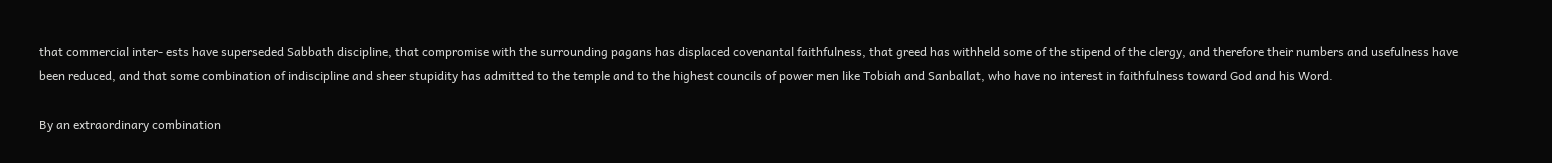that commercial inter- ests have superseded Sabbath discipline, that compromise with the surrounding pagans has displaced covenantal faithfulness, that greed has withheld some of the stipend of the clergy, and therefore their numbers and usefulness have been reduced, and that some combination of indiscipline and sheer stupidity has admitted to the temple and to the highest councils of power men like Tobiah and Sanballat, who have no interest in faithfulness toward God and his Word.

By an extraordinary combination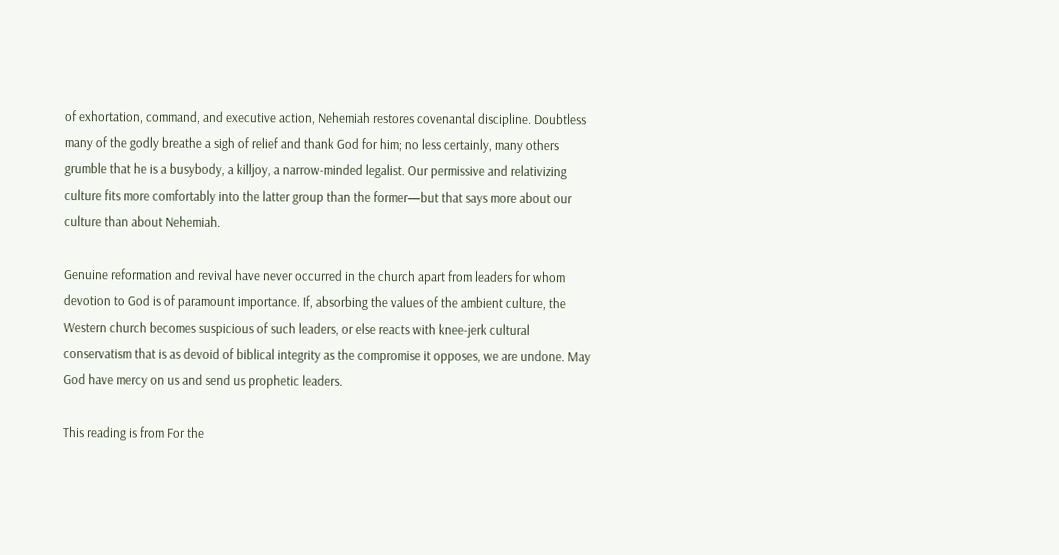of exhortation, command, and executive action, Nehemiah restores covenantal discipline. Doubtless many of the godly breathe a sigh of relief and thank God for him; no less certainly, many others grumble that he is a busybody, a killjoy, a narrow-minded legalist. Our permissive and relativizing culture fits more comfortably into the latter group than the former—but that says more about our culture than about Nehemiah.

Genuine reformation and revival have never occurred in the church apart from leaders for whom devotion to God is of paramount importance. If, absorbing the values of the ambient culture, the Western church becomes suspicious of such leaders, or else reacts with knee-jerk cultural conservatism that is as devoid of biblical integrity as the compromise it opposes, we are undone. May God have mercy on us and send us prophetic leaders.

This reading is from For the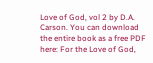Love of God, vol 2 by D.A. Carson. You can download the entire book as a free PDF here: For the Love of God,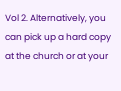Vol 2. Alternatively, you can pick up a hard copy at the church or at your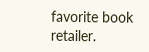favorite book retailer.